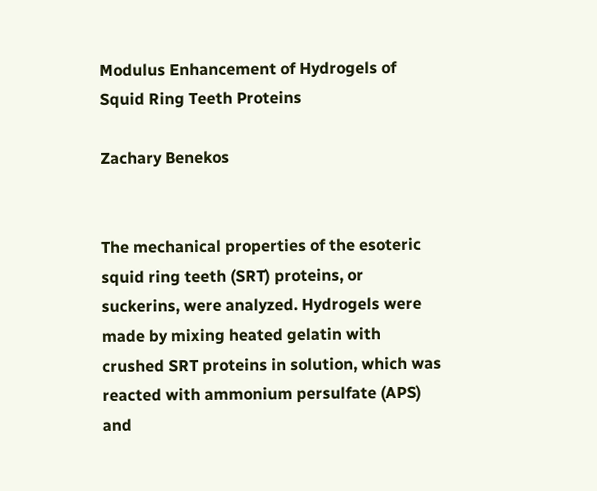Modulus Enhancement of Hydrogels of Squid Ring Teeth Proteins

Zachary Benekos


The mechanical properties of the esoteric squid ring teeth (SRT) proteins, or suckerins, were analyzed. Hydrogels were made by mixing heated gelatin with crushed SRT proteins in solution, which was reacted with ammonium persulfate (APS) and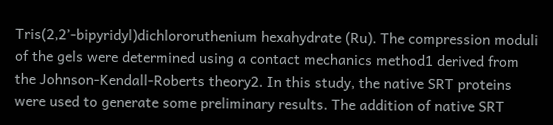Tris(2,2’-bipyridyl)dichlororuthenium hexahydrate (Ru). The compression moduli of the gels were determined using a contact mechanics method1 derived from the Johnson-Kendall-Roberts theory2. In this study, the native SRT proteins were used to generate some preliminary results. The addition of native SRT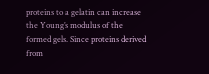proteins to a gelatin can increase the Young’s modulus of the formed gels. Since proteins derived from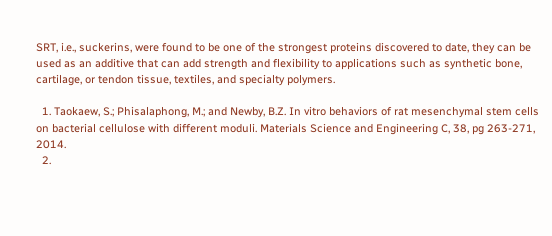SRT, i.e., suckerins, were found to be one of the strongest proteins discovered to date, they can be used as an additive that can add strength and flexibility to applications such as synthetic bone, cartilage, or tendon tissue, textiles, and specialty polymers.

  1. Taokaew, S.; Phisalaphong, M.; and Newby, B.Z. In vitro behaviors of rat mesenchymal stem cells on bacterial cellulose with different moduli. Materials Science and Engineering C, 38, pg 263-271, 2014.
  2.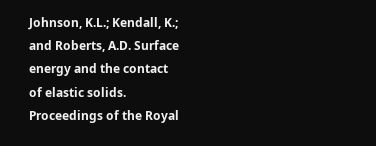Johnson, K.L.; Kendall, K.; and Roberts, A.D. Surface energy and the contact of elastic solids. Proceedings of the Royal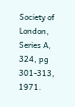Society of London, Series A, 324, pg 301-313, 1971.